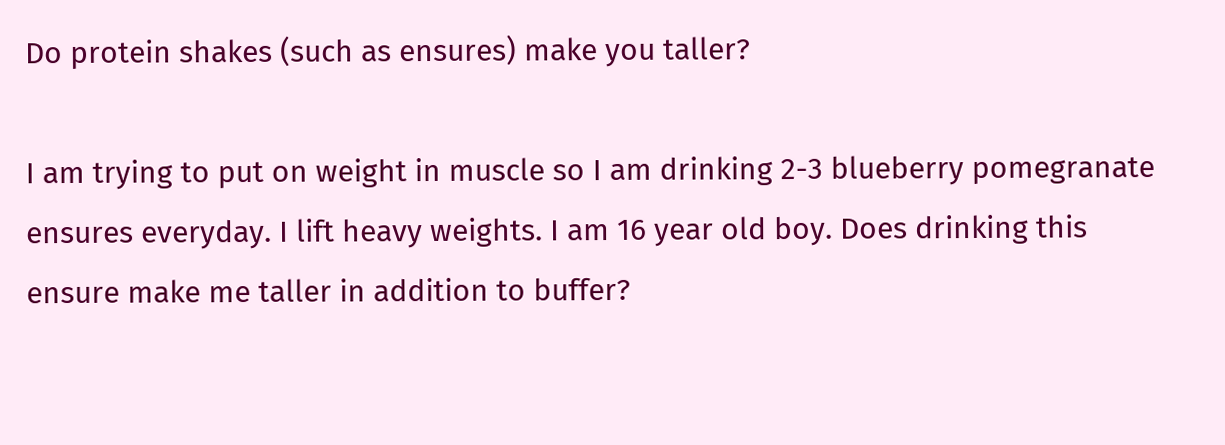Do protein shakes (such as ensures) make you taller?

I am trying to put on weight in muscle so I am drinking 2-3 blueberry pomegranate ensures everyday. I lift heavy weights. I am 16 year old boy. Does drinking this ensure make me taller in addition to buffer?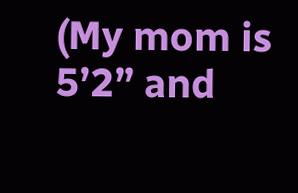(My mom is 5’2” and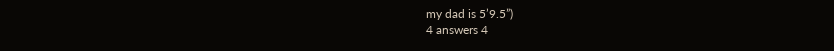my dad is 5’9.5”)
4 answers 4